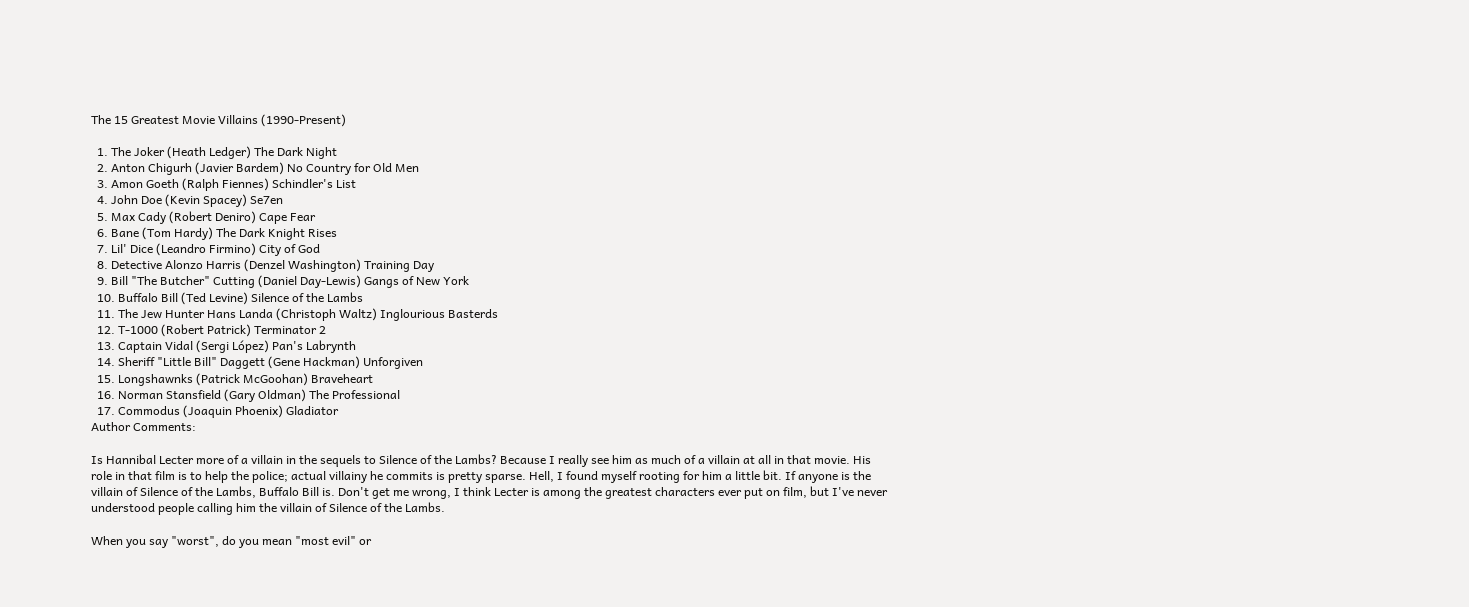The 15 Greatest Movie Villains (1990-Present)

  1. The Joker (Heath Ledger) The Dark Night
  2. Anton Chigurh (Javier Bardem) No Country for Old Men
  3. Amon Goeth (Ralph Fiennes) Schindler's List
  4. John Doe (Kevin Spacey) Se7en
  5. Max Cady (Robert Deniro) Cape Fear
  6. Bane (Tom Hardy) The Dark Knight Rises
  7. Lil' Dice (Leandro Firmino) City of God
  8. Detective Alonzo Harris (Denzel Washington) Training Day
  9. Bill "The Butcher" Cutting (Daniel Day-Lewis) Gangs of New York
  10. Buffalo Bill (Ted Levine) Silence of the Lambs
  11. The Jew Hunter Hans Landa (Christoph Waltz) Inglourious Basterds
  12. T-1000 (Robert Patrick) Terminator 2
  13. Captain Vidal (Sergi López) Pan's Labrynth
  14. Sheriff "Little Bill" Daggett (Gene Hackman) Unforgiven
  15. Longshawnks (Patrick McGoohan) Braveheart
  16. Norman Stansfield (Gary Oldman) The Professional
  17. Commodus (Joaquin Phoenix) Gladiator
Author Comments:

Is Hannibal Lecter more of a villain in the sequels to Silence of the Lambs? Because I really see him as much of a villain at all in that movie. His role in that film is to help the police; actual villainy he commits is pretty sparse. Hell, I found myself rooting for him a little bit. If anyone is the villain of Silence of the Lambs, Buffalo Bill is. Don't get me wrong, I think Lecter is among the greatest characters ever put on film, but I've never understood people calling him the villain of Silence of the Lambs.

When you say "worst", do you mean "most evil" or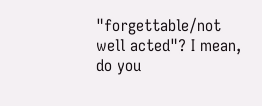"forgettable/not well acted"? I mean, do you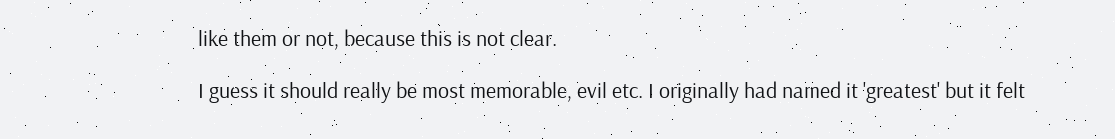like them or not, because this is not clear.

I guess it should really be most memorable, evil etc. I originally had named it 'greatest' but it felt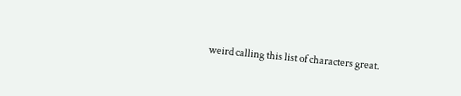weird calling this list of characters great.